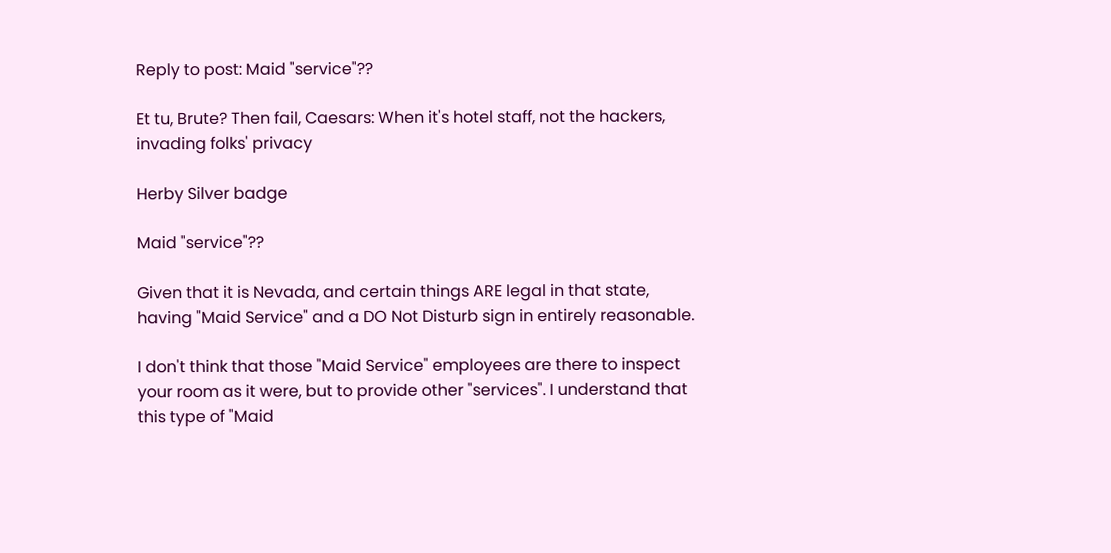Reply to post: Maid "service"??

Et tu, Brute? Then fail, Caesars: When it's hotel staff, not the hackers, invading folks' privacy

Herby Silver badge

Maid "service"??

Given that it is Nevada, and certain things ARE legal in that state, having "Maid Service" and a DO Not Disturb sign in entirely reasonable.

I don't think that those "Maid Service" employees are there to inspect your room as it were, but to provide other "services". I understand that this type of "Maid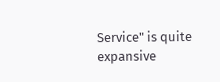Service" is quite expansive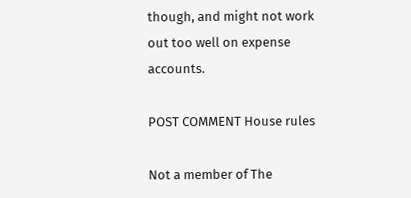though, and might not work out too well on expense accounts.

POST COMMENT House rules

Not a member of The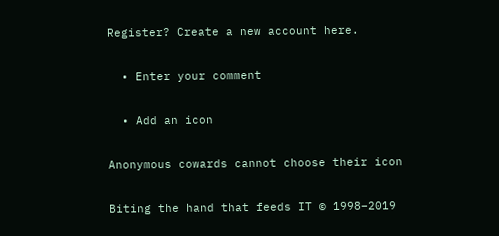Register? Create a new account here.

  • Enter your comment

  • Add an icon

Anonymous cowards cannot choose their icon

Biting the hand that feeds IT © 1998–2019